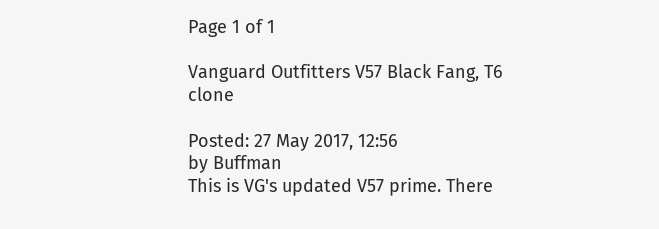Page 1 of 1

Vanguard Outfitters V57 Black Fang, T6 clone

Posted: 27 May 2017, 12:56
by Buffman
This is VG's updated V57 prime. There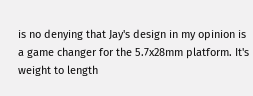is no denying that Jay's design in my opinion is a game changer for the 5.7x28mm platform. It's weight to length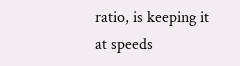ratio, is keeping it at speeds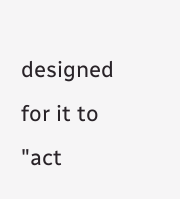designed for it to "act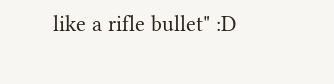like a rifle bullet" :D